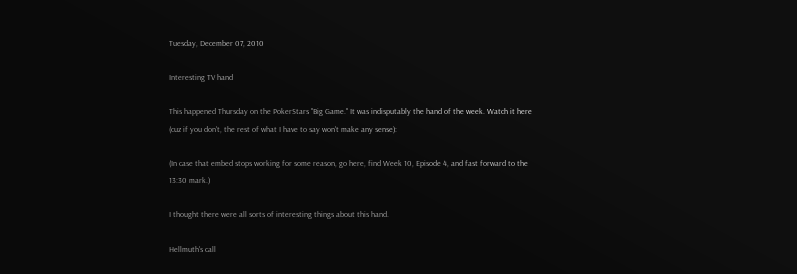Tuesday, December 07, 2010

Interesting TV hand

This happened Thursday on the PokerStars "Big Game." It was indisputably the hand of the week. Watch it here (cuz if you don't, the rest of what I have to say won't make any sense):

(In case that embed stops working for some reason, go here, find Week 10, Episode 4, and fast forward to the 13:30 mark.)

I thought there were all sorts of interesting things about this hand.

Hellmuth's call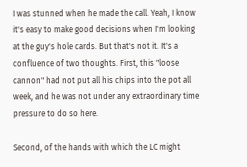I was stunned when he made the call. Yeah, I know it's easy to make good decisions when I'm looking at the guy's hole cards. But that's not it. It's a confluence of two thoughts. First, this "loose cannon" had not put all his chips into the pot all week, and he was not under any extraordinary time pressure to do so here.

Second, of the hands with which the LC might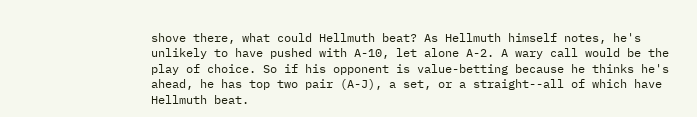shove there, what could Hellmuth beat? As Hellmuth himself notes, he's unlikely to have pushed with A-10, let alone A-2. A wary call would be the play of choice. So if his opponent is value-betting because he thinks he's ahead, he has top two pair (A-J), a set, or a straight--all of which have Hellmuth beat.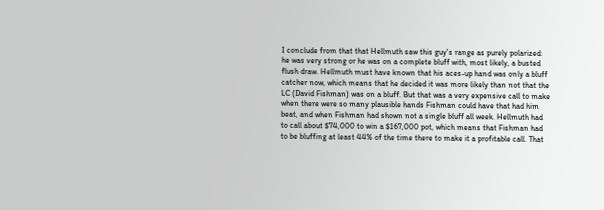I conclude from that that Hellmuth saw this guy's range as purely polarized: he was very strong or he was on a complete bluff with, most likely, a busted flush draw. Hellmuth must have known that his aces-up hand was only a bluff catcher now, which means that he decided it was more likely than not that the LC (David Fishman) was on a bluff. But that was a very expensive call to make when there were so many plausible hands Fishman could have that had him beat, and when Fishman had shown not a single bluff all week. Hellmuth had to call about $74,000 to win a $167,000 pot, which means that Fishman had to be bluffing at least 44% of the time there to make it a profitable call. That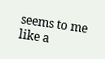seems to me like a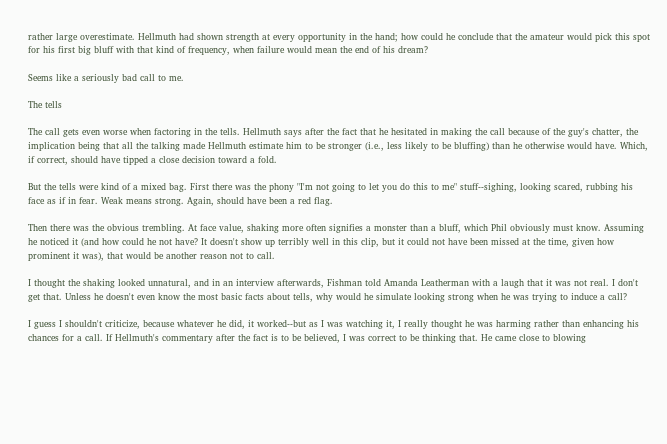rather large overestimate. Hellmuth had shown strength at every opportunity in the hand; how could he conclude that the amateur would pick this spot for his first big bluff with that kind of frequency, when failure would mean the end of his dream?

Seems like a seriously bad call to me.

The tells

The call gets even worse when factoring in the tells. Hellmuth says after the fact that he hesitated in making the call because of the guy's chatter, the implication being that all the talking made Hellmuth estimate him to be stronger (i.e., less likely to be bluffing) than he otherwise would have. Which, if correct, should have tipped a close decision toward a fold.

But the tells were kind of a mixed bag. First there was the phony "I'm not going to let you do this to me" stuff--sighing, looking scared, rubbing his face as if in fear. Weak means strong. Again, should have been a red flag.

Then there was the obvious trembling. At face value, shaking more often signifies a monster than a bluff, which Phil obviously must know. Assuming he noticed it (and how could he not have? It doesn't show up terribly well in this clip, but it could not have been missed at the time, given how prominent it was), that would be another reason not to call.

I thought the shaking looked unnatural, and in an interview afterwards, Fishman told Amanda Leatherman with a laugh that it was not real. I don't get that. Unless he doesn't even know the most basic facts about tells, why would he simulate looking strong when he was trying to induce a call?

I guess I shouldn't criticize, because whatever he did, it worked--but as I was watching it, I really thought he was harming rather than enhancing his chances for a call. If Hellmuth's commentary after the fact is to be believed, I was correct to be thinking that. He came close to blowing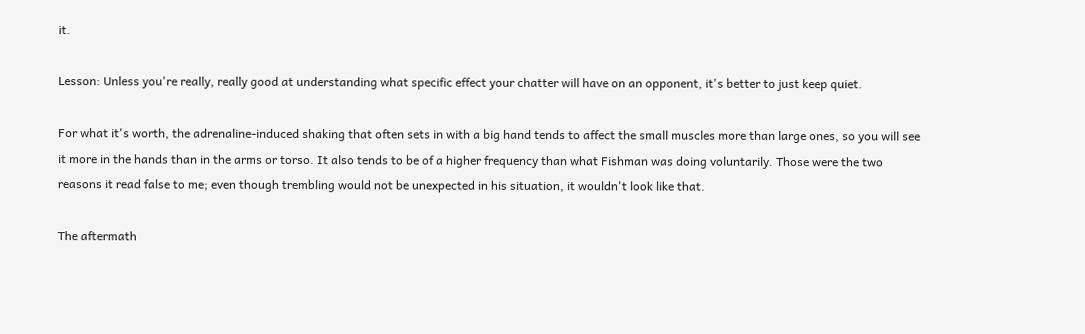it.

Lesson: Unless you're really, really good at understanding what specific effect your chatter will have on an opponent, it's better to just keep quiet.

For what it's worth, the adrenaline-induced shaking that often sets in with a big hand tends to affect the small muscles more than large ones, so you will see it more in the hands than in the arms or torso. It also tends to be of a higher frequency than what Fishman was doing voluntarily. Those were the two reasons it read false to me; even though trembling would not be unexpected in his situation, it wouldn't look like that.

The aftermath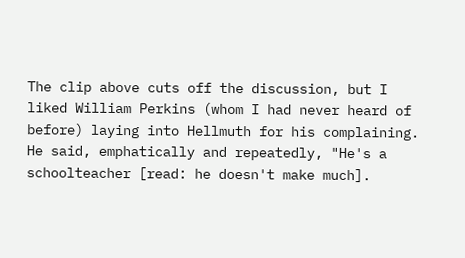The clip above cuts off the discussion, but I liked William Perkins (whom I had never heard of before) laying into Hellmuth for his complaining. He said, emphatically and repeatedly, "He's a schoolteacher [read: he doesn't make much].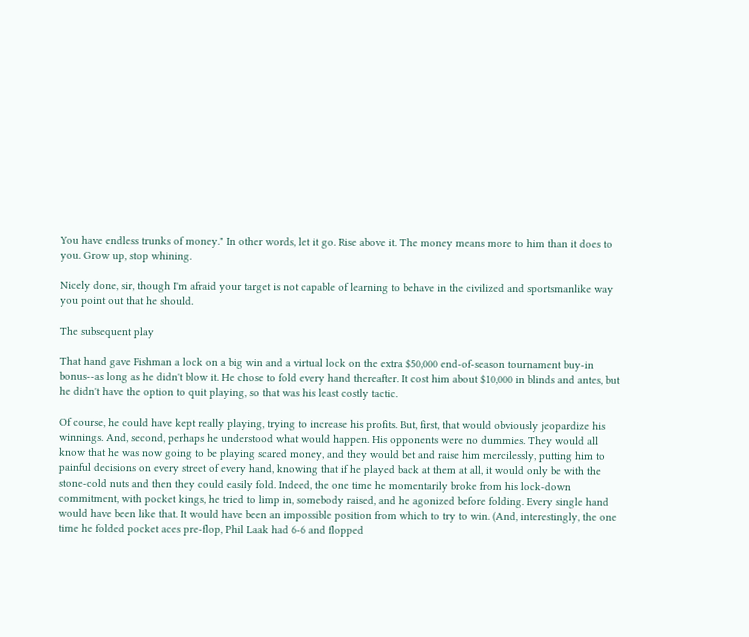You have endless trunks of money." In other words, let it go. Rise above it. The money means more to him than it does to you. Grow up, stop whining.

Nicely done, sir, though I'm afraid your target is not capable of learning to behave in the civilized and sportsmanlike way you point out that he should.

The subsequent play

That hand gave Fishman a lock on a big win and a virtual lock on the extra $50,000 end-of-season tournament buy-in bonus--as long as he didn't blow it. He chose to fold every hand thereafter. It cost him about $10,000 in blinds and antes, but he didn't have the option to quit playing, so that was his least costly tactic.

Of course, he could have kept really playing, trying to increase his profits. But, first, that would obviously jeopardize his winnings. And, second, perhaps he understood what would happen. His opponents were no dummies. They would all know that he was now going to be playing scared money, and they would bet and raise him mercilessly, putting him to painful decisions on every street of every hand, knowing that if he played back at them at all, it would only be with the stone-cold nuts and then they could easily fold. Indeed, the one time he momentarily broke from his lock-down commitment, with pocket kings, he tried to limp in, somebody raised, and he agonized before folding. Every single hand would have been like that. It would have been an impossible position from which to try to win. (And, interestingly, the one time he folded pocket aces pre-flop, Phil Laak had 6-6 and flopped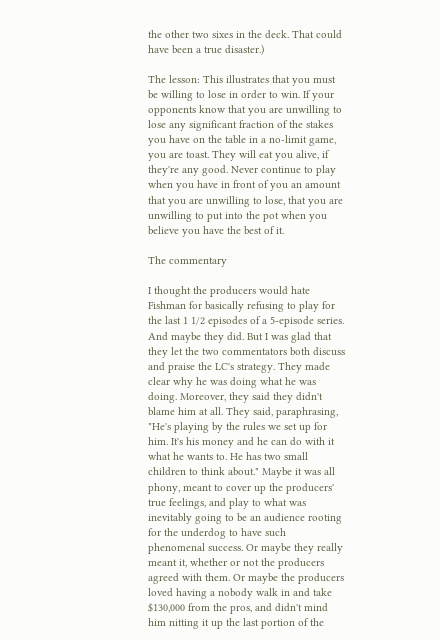the other two sixes in the deck. That could have been a true disaster.)

The lesson: This illustrates that you must be willing to lose in order to win. If your opponents know that you are unwilling to lose any significant fraction of the stakes you have on the table in a no-limit game, you are toast. They will eat you alive, if they're any good. Never continue to play when you have in front of you an amount that you are unwilling to lose, that you are unwilling to put into the pot when you believe you have the best of it.

The commentary

I thought the producers would hate Fishman for basically refusing to play for the last 1 1/2 episodes of a 5-episode series. And maybe they did. But I was glad that they let the two commentators both discuss and praise the LC's strategy. They made clear why he was doing what he was doing. Moreover, they said they didn't blame him at all. They said, paraphrasing, "He's playing by the rules we set up for him. It's his money and he can do with it what he wants to. He has two small children to think about." Maybe it was all phony, meant to cover up the producers' true feelings, and play to what was inevitably going to be an audience rooting for the underdog to have such phenomenal success. Or maybe they really meant it, whether or not the producers agreed with them. Or maybe the producers loved having a nobody walk in and take $130,000 from the pros, and didn't mind him nitting it up the last portion of the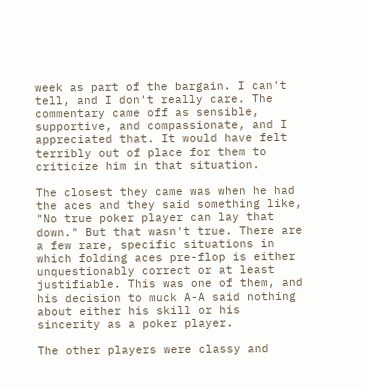week as part of the bargain. I can't tell, and I don't really care. The commentary came off as sensible, supportive, and compassionate, and I appreciated that. It would have felt terribly out of place for them to criticize him in that situation.

The closest they came was when he had the aces and they said something like, "No true poker player can lay that down." But that wasn't true. There are a few rare, specific situations in which folding aces pre-flop is either unquestionably correct or at least justifiable. This was one of them, and his decision to muck A-A said nothing about either his skill or his sincerity as a poker player.

The other players were classy and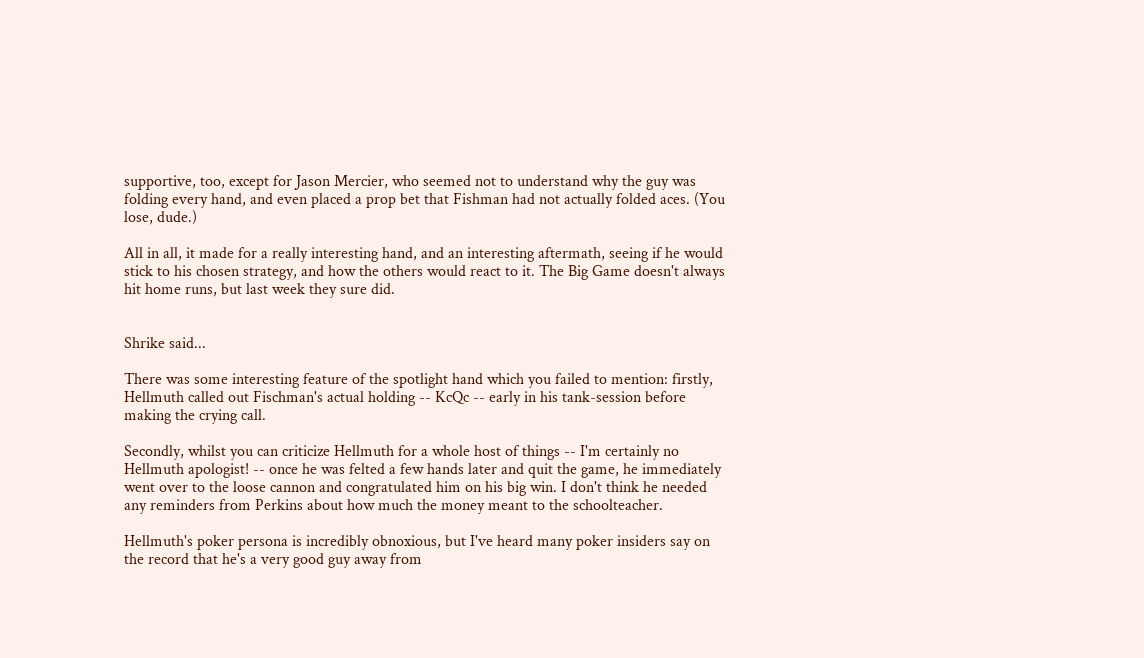supportive, too, except for Jason Mercier, who seemed not to understand why the guy was folding every hand, and even placed a prop bet that Fishman had not actually folded aces. (You lose, dude.)

All in all, it made for a really interesting hand, and an interesting aftermath, seeing if he would stick to his chosen strategy, and how the others would react to it. The Big Game doesn't always hit home runs, but last week they sure did.


Shrike said...

There was some interesting feature of the spotlight hand which you failed to mention: firstly, Hellmuth called out Fischman's actual holding -- KcQc -- early in his tank-session before making the crying call.

Secondly, whilst you can criticize Hellmuth for a whole host of things -- I'm certainly no Hellmuth apologist! -- once he was felted a few hands later and quit the game, he immediately went over to the loose cannon and congratulated him on his big win. I don't think he needed any reminders from Perkins about how much the money meant to the schoolteacher.

Hellmuth's poker persona is incredibly obnoxious, but I've heard many poker insiders say on the record that he's a very good guy away from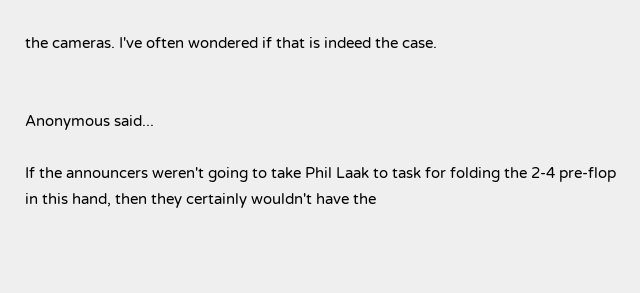the cameras. I've often wondered if that is indeed the case.


Anonymous said...

If the announcers weren't going to take Phil Laak to task for folding the 2-4 pre-flop in this hand, then they certainly wouldn't have the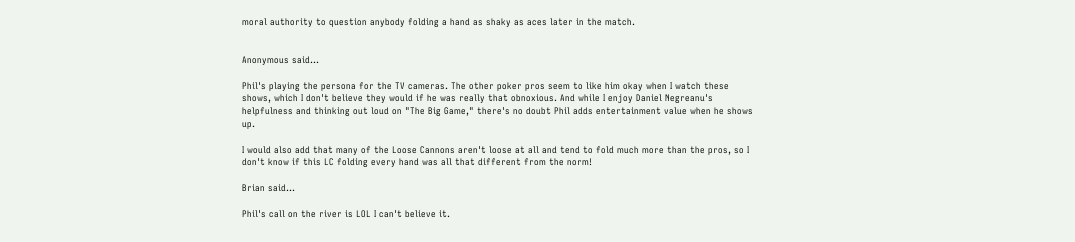moral authority to question anybody folding a hand as shaky as aces later in the match.


Anonymous said...

Phil's playing the persona for the TV cameras. The other poker pros seem to like him okay when I watch these shows, which I don't believe they would if he was really that obnoxious. And while I enjoy Daniel Negreanu's helpfulness and thinking out loud on "The Big Game," there's no doubt Phil adds entertainment value when he shows up.

I would also add that many of the Loose Cannons aren't loose at all and tend to fold much more than the pros, so I don't know if this LC folding every hand was all that different from the norm!

Brian said...

Phil's call on the river is LOL I can't believe it.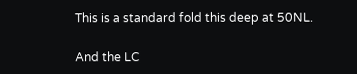This is a standard fold this deep at 50NL.

And the LC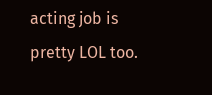acting job is pretty LOL too.